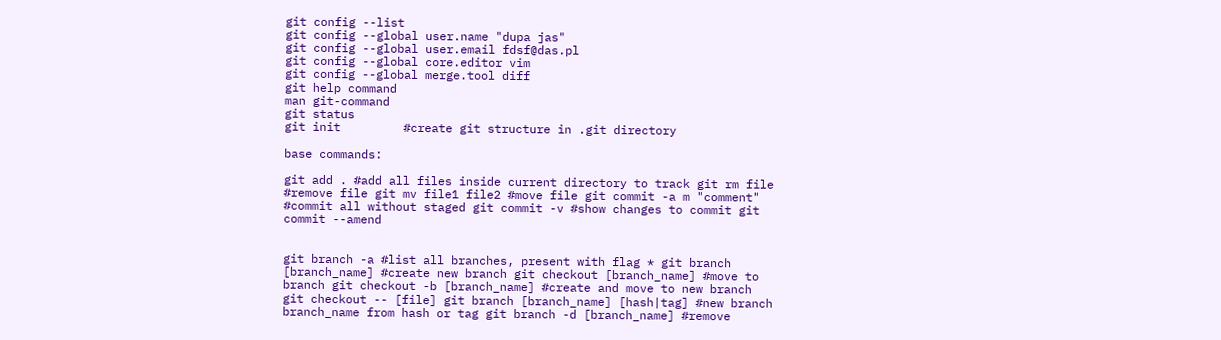git config --list
git config --global user.name "dupa jas"
git config --global user.email fdsf@das.pl
git config --global core.editor vim
git config --global merge.tool diff
git help command
man git-command
git status
git init         #create git structure in .git directory

base commands:

git add . #add all files inside current directory to track git rm file #remove file git mv file1 file2 #move file git commit -a m "comment" #commit all without staged git commit -v #show changes to commit git commit --amend


git branch -a #list all branches, present with flag * git branch [branch_name] #create new branch git checkout [branch_name] #move to branch git checkout -b [branch_name] #create and move to new branch git checkout -- [file] git branch [branch_name] [hash|tag] #new branch branch_name from hash or tag git branch -d [branch_name] #remove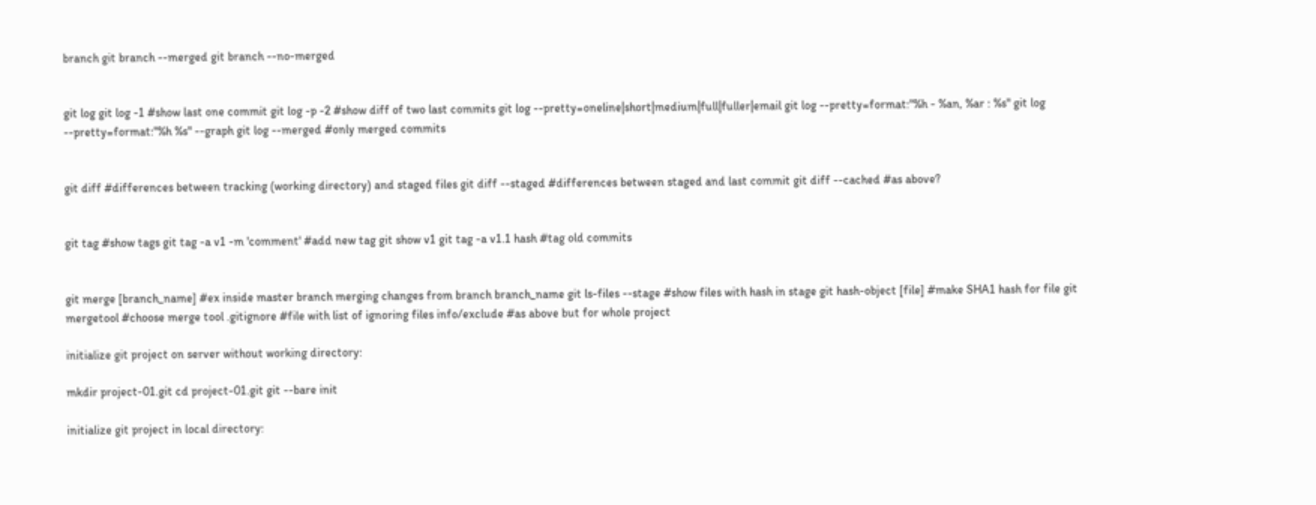branch git branch --merged git branch --no-merged


git log git log -1 #show last one commit git log -p -2 #show diff of two last commits git log --pretty=oneline|short|medium|full|fuller|email git log --pretty=format:"%h - %an, %ar : %s" git log --pretty=format:"%h %s" --graph git log --merged #only merged commits


git diff #differences between tracking (working directory) and staged files git diff --staged #differences between staged and last commit git diff --cached #as above?


git tag #show tags git tag -a v1 -m 'comment' #add new tag git show v1 git tag -a v1.1 hash #tag old commits


git merge [branch_name] #ex inside master branch merging changes from branch branch_name git ls-files --stage #show files with hash in stage git hash-object [file] #make SHA1 hash for file git mergetool #choose merge tool .gitignore #file with list of ignoring files info/exclude #as above but for whole project

initialize git project on server without working directory:

mkdir project-01.git cd project-01.git git --bare init

initialize git project in local directory: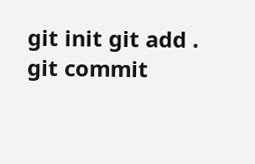git init git add . git commit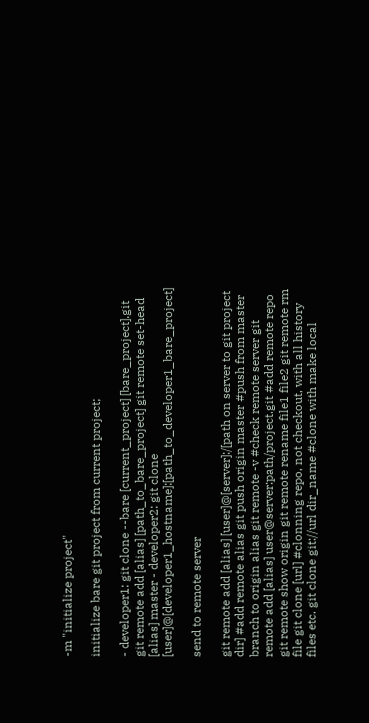-m "initialize project"

initialize bare git project from current project;

- developer1: git clone --bare [current_project] [bare_project].git git remote add [alias] [path_to_bare_project] git remote set-head [alias] master - developer2: git clone [user]@[developer1_hostname]:[path_to_developer1_bare_project]

send to remote server

git remote add [alias] [user]@[server]:/[path on server to git project dir] #add remote alias git push origin master #push from master branch to origin alias git remote -v #check remote server git remote add [alias] user@server:path/project.git #add remote repo git remote show origin git remote rename file1 file2 git remote rm file git clone [url] #clonning repo, not checkout, with all history files etc. git clone git://url dir_name #clone with make local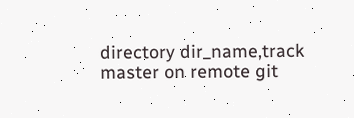directory dir_name,track master on remote git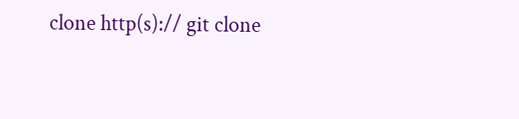clone http(s):// git clone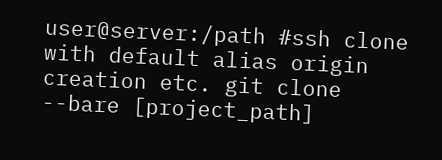user@server:/path #ssh clone with default alias origin creation etc. git clone --bare [project_path]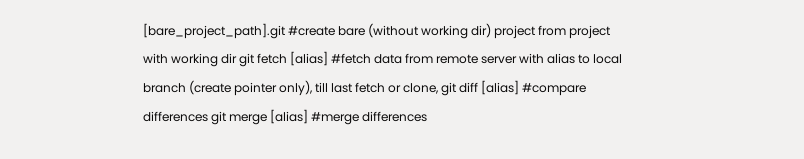[bare_project_path].git #create bare (without working dir) project from project with working dir git fetch [alias] #fetch data from remote server with alias to local branch (create pointer only), till last fetch or clone, git diff [alias] #compare differences git merge [alias] #merge differences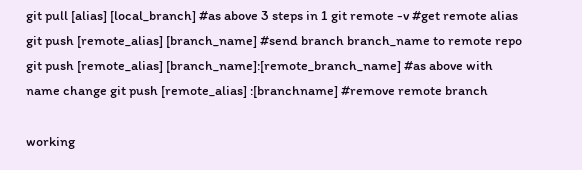git pull [alias] [local_branch] #as above 3 steps in 1 git remote -v #get remote alias git push [remote_alias] [branch_name] #send branch branch_name to remote repo git push [remote_alias] [branch_name]:[remote_branch_name] #as above with name change git push [remote_alias] :[branchname] #remove remote branch

working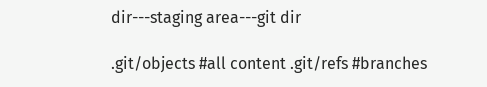dir---staging area---git dir

.git/objects #all content .git/refs #branches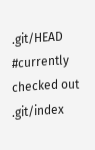.git/HEAD #currently checked out .git/index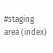#staging area (index)